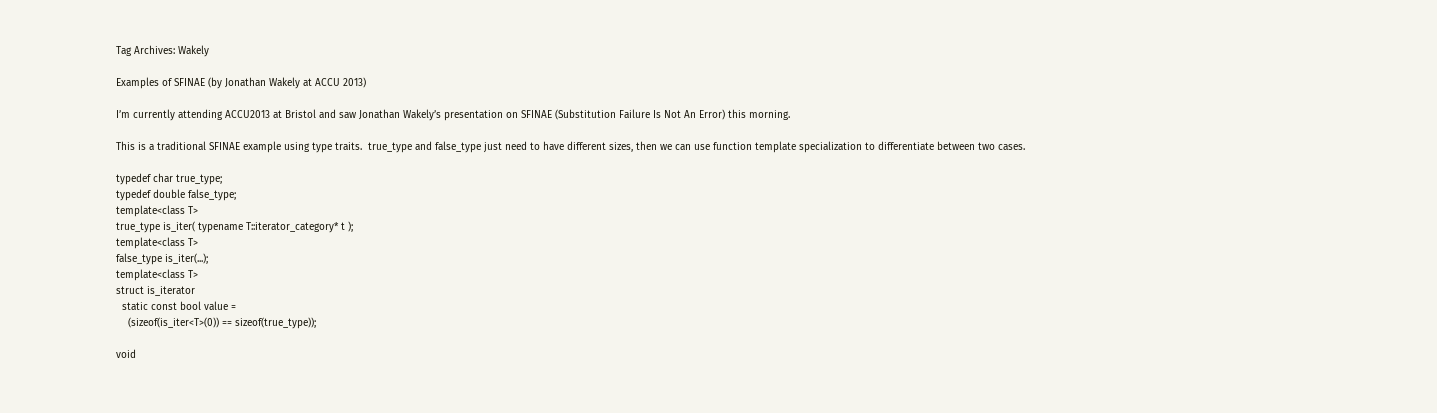Tag Archives: Wakely

Examples of SFINAE (by Jonathan Wakely at ACCU 2013)

I’m currently attending ACCU2013 at Bristol and saw Jonathan Wakely’s presentation on SFINAE (Substitution Failure Is Not An Error) this morning.

This is a traditional SFINAE example using type traits.  true_type and false_type just need to have different sizes, then we can use function template specialization to differentiate between two cases.

typedef char true_type;
typedef double false_type;
template<class T>
true_type is_iter( typename T::iterator_category* t );
template<class T>
false_type is_iter(...);
template<class T>
struct is_iterator
  static const bool value =
    (sizeof(is_iter<T>(0)) == sizeof(true_type));

void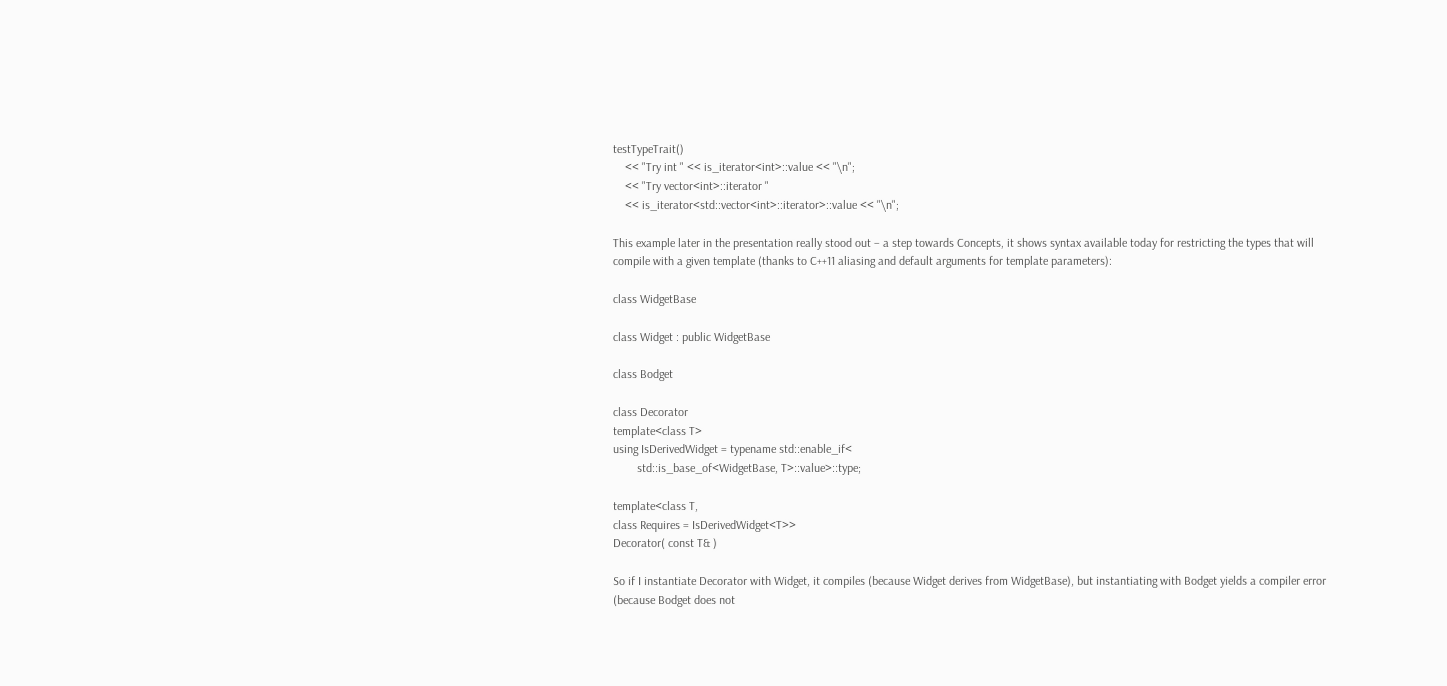testTypeTrait()
    << "Try int " << is_iterator<int>::value << "\n";
    << "Try vector<int>::iterator "
    << is_iterator<std::vector<int>::iterator>::value << "\n";

This example later in the presentation really stood out – a step towards Concepts, it shows syntax available today for restricting the types that will compile with a given template (thanks to C++11 aliasing and default arguments for template parameters):

class WidgetBase

class Widget : public WidgetBase

class Bodget

class Decorator
template<class T>
using IsDerivedWidget = typename std::enable_if<
        std::is_base_of<WidgetBase, T>::value>::type;

template<class T,
class Requires = IsDerivedWidget<T>>
Decorator( const T& )

So if I instantiate Decorator with Widget, it compiles (because Widget derives from WidgetBase), but instantiating with Bodget yields a compiler error (because Bodget does not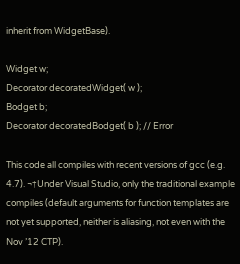inherit from WidgetBase).

Widget w;
Decorator decoratedWidget( w );
Bodget b;
Decorator decoratedBodget( b ); // Error

This code all compiles with recent versions of gcc (e.g. 4.7). ¬†Under Visual Studio, only the traditional example compiles (default arguments for function templates are not yet supported, neither is aliasing, not even with the Nov ’12 CTP).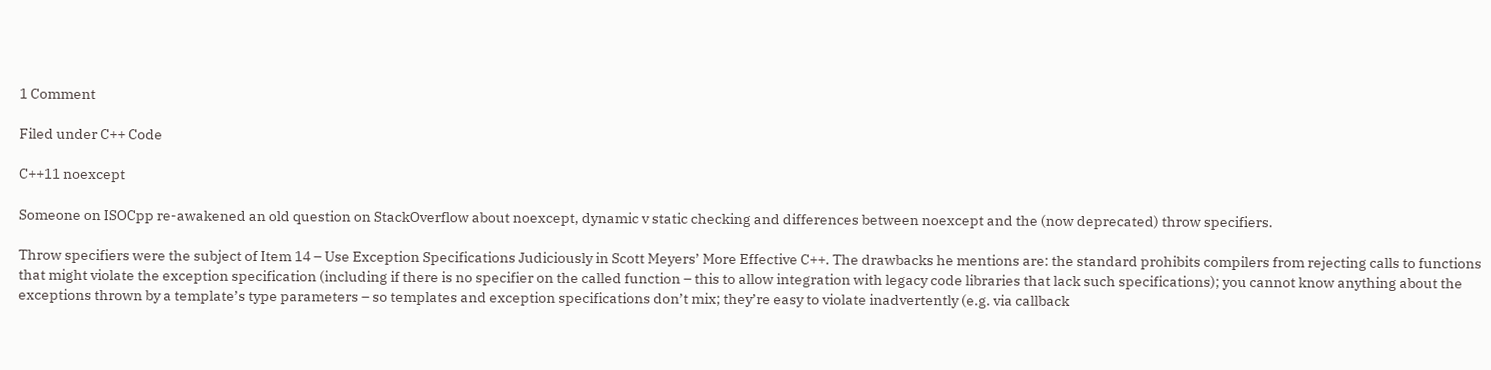1 Comment

Filed under C++ Code

C++11 noexcept

Someone on ISOCpp re-awakened an old question on StackOverflow about noexcept, dynamic v static checking and differences between noexcept and the (now deprecated) throw specifiers.

Throw specifiers were the subject of Item 14 – Use Exception Specifications Judiciously in Scott Meyers’ More Effective C++. The drawbacks he mentions are: the standard prohibits compilers from rejecting calls to functions that might violate the exception specification (including if there is no specifier on the called function – this to allow integration with legacy code libraries that lack such specifications); you cannot know anything about the exceptions thrown by a template’s type parameters – so templates and exception specifications don’t mix; they’re easy to violate inadvertently (e.g. via callback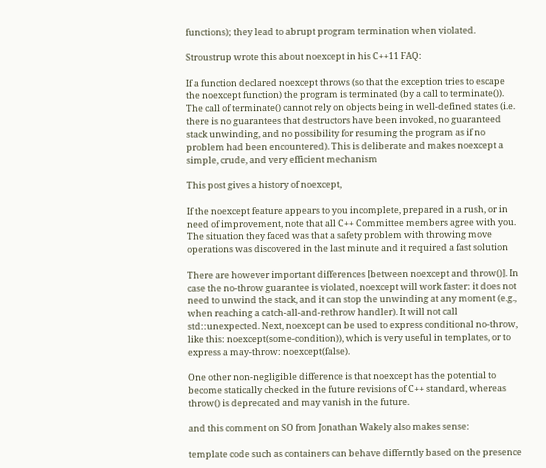functions); they lead to abrupt program termination when violated.

Stroustrup wrote this about noexcept in his C++11 FAQ:

If a function declared noexcept throws (so that the exception tries to escape the noexcept function) the program is terminated (by a call to terminate()). The call of terminate() cannot rely on objects being in well-defined states (i.e. there is no guarantees that destructors have been invoked, no guaranteed stack unwinding, and no possibility for resuming the program as if no problem had been encountered). This is deliberate and makes noexcept a simple, crude, and very efficient mechanism

This post gives a history of noexcept,

If the noexcept feature appears to you incomplete, prepared in a rush, or in need of improvement, note that all C++ Committee members agree with you. The situation they faced was that a safety problem with throwing move operations was discovered in the last minute and it required a fast solution

There are however important differences [between noexcept and throw()]. In case the no-throw guarantee is violated, noexcept will work faster: it does not need to unwind the stack, and it can stop the unwinding at any moment (e.g., when reaching a catch-all-and-rethrow handler). It will not call std::unexpected. Next, noexcept can be used to express conditional no-throw, like this: noexcept(some-condition)), which is very useful in templates, or to express a may-throw: noexcept(false).

One other non-negligible difference is that noexcept has the potential to become statically checked in the future revisions of C++ standard, whereas throw() is deprecated and may vanish in the future.

and this comment on SO from Jonathan Wakely also makes sense:

template code such as containers can behave differntly based on the presence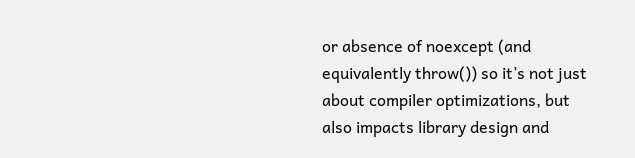or absence of noexcept (and equivalently throw()) so it’s not just about compiler optimizations, but also impacts library design and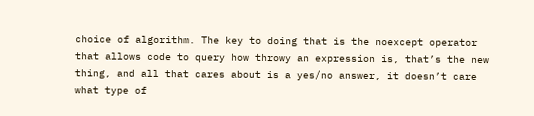choice of algorithm. The key to doing that is the noexcept operator that allows code to query how throwy an expression is, that’s the new thing, and all that cares about is a yes/no answer, it doesn’t care what type of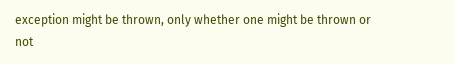exception might be thrown, only whether one might be thrown or not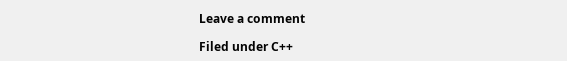Leave a comment

Filed under C++